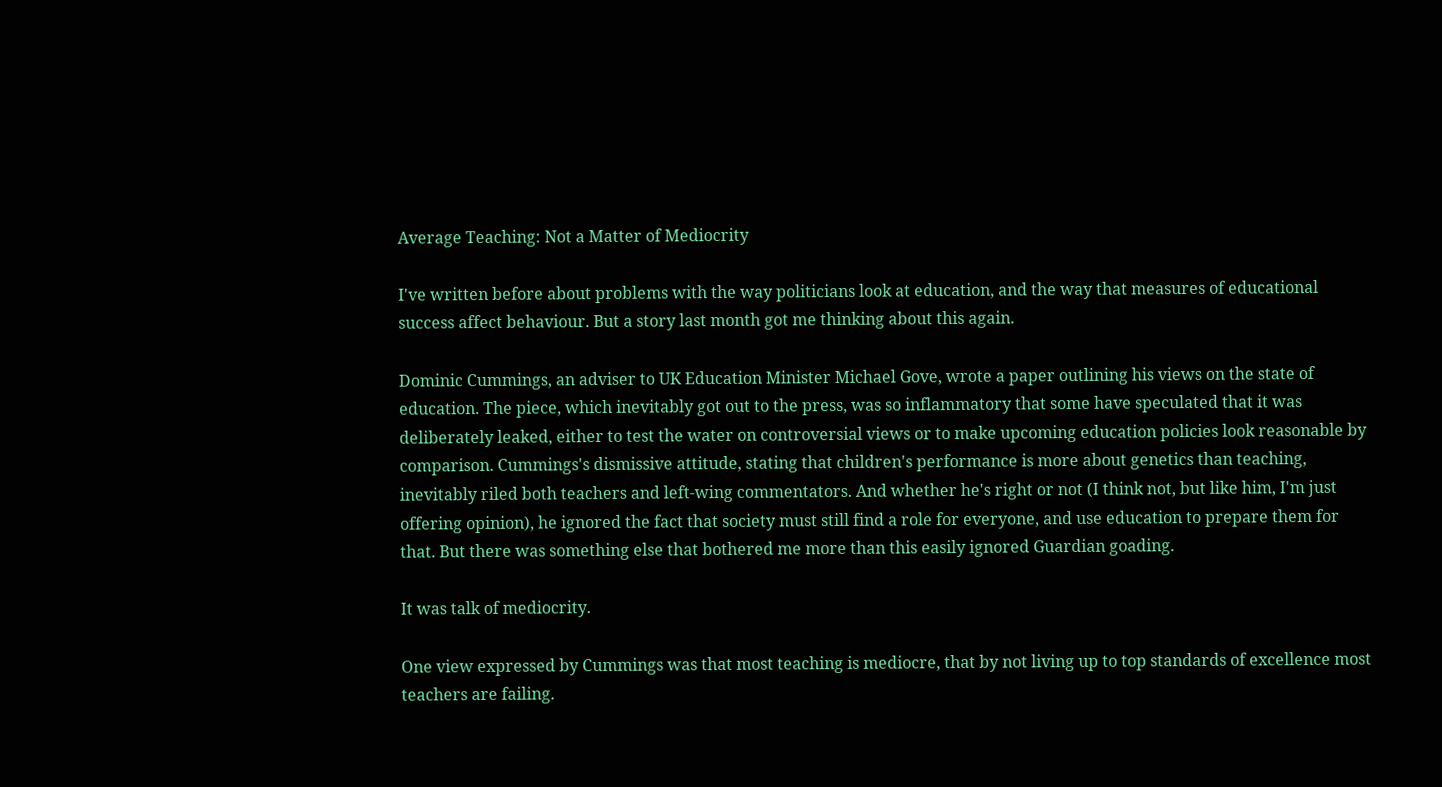Average Teaching: Not a Matter of Mediocrity

I've written before about problems with the way politicians look at education, and the way that measures of educational success affect behaviour. But a story last month got me thinking about this again.

Dominic Cummings, an adviser to UK Education Minister Michael Gove, wrote a paper outlining his views on the state of education. The piece, which inevitably got out to the press, was so inflammatory that some have speculated that it was deliberately leaked, either to test the water on controversial views or to make upcoming education policies look reasonable by comparison. Cummings's dismissive attitude, stating that children's performance is more about genetics than teaching, inevitably riled both teachers and left-wing commentators. And whether he's right or not (I think not, but like him, I'm just offering opinion), he ignored the fact that society must still find a role for everyone, and use education to prepare them for that. But there was something else that bothered me more than this easily ignored Guardian goading.

It was talk of mediocrity.

One view expressed by Cummings was that most teaching is mediocre, that by not living up to top standards of excellence most teachers are failing.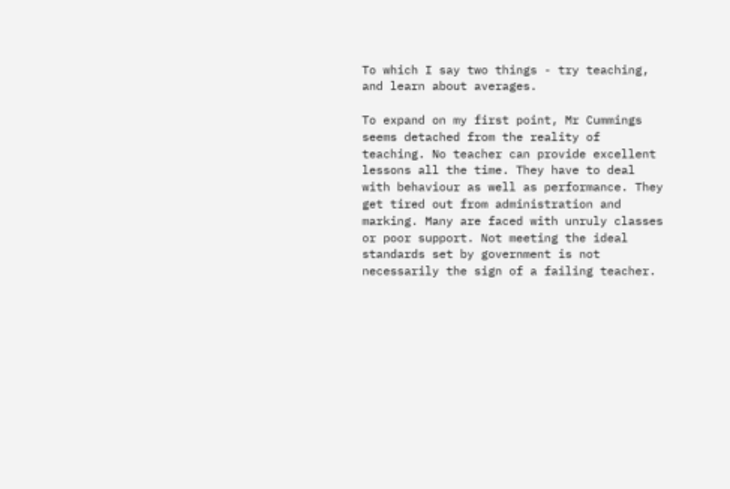To which I say two things - try teaching, and learn about averages.

To expand on my first point, Mr Cummings seems detached from the reality of teaching. No teacher can provide excellent lessons all the time. They have to deal with behaviour as well as performance. They get tired out from administration and marking. Many are faced with unruly classes or poor support. Not meeting the ideal standards set by government is not necessarily the sign of a failing teacher.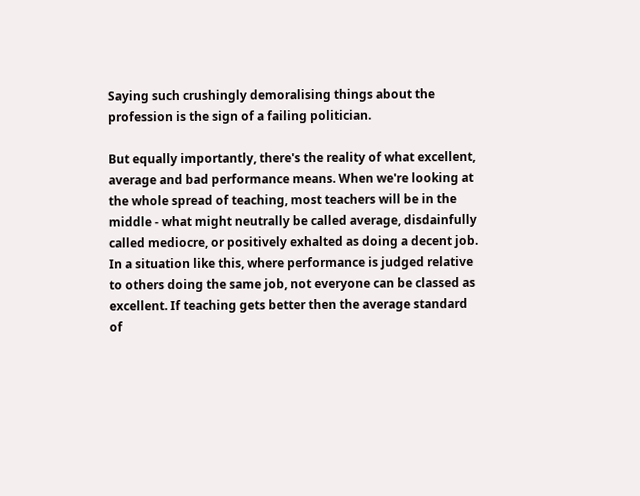Saying such crushingly demoralising things about the profession is the sign of a failing politician.

But equally importantly, there's the reality of what excellent, average and bad performance means. When we're looking at the whole spread of teaching, most teachers will be in the middle - what might neutrally be called average, disdainfully called mediocre, or positively exhalted as doing a decent job. In a situation like this, where performance is judged relative to others doing the same job, not everyone can be classed as excellent. If teaching gets better then the average standard of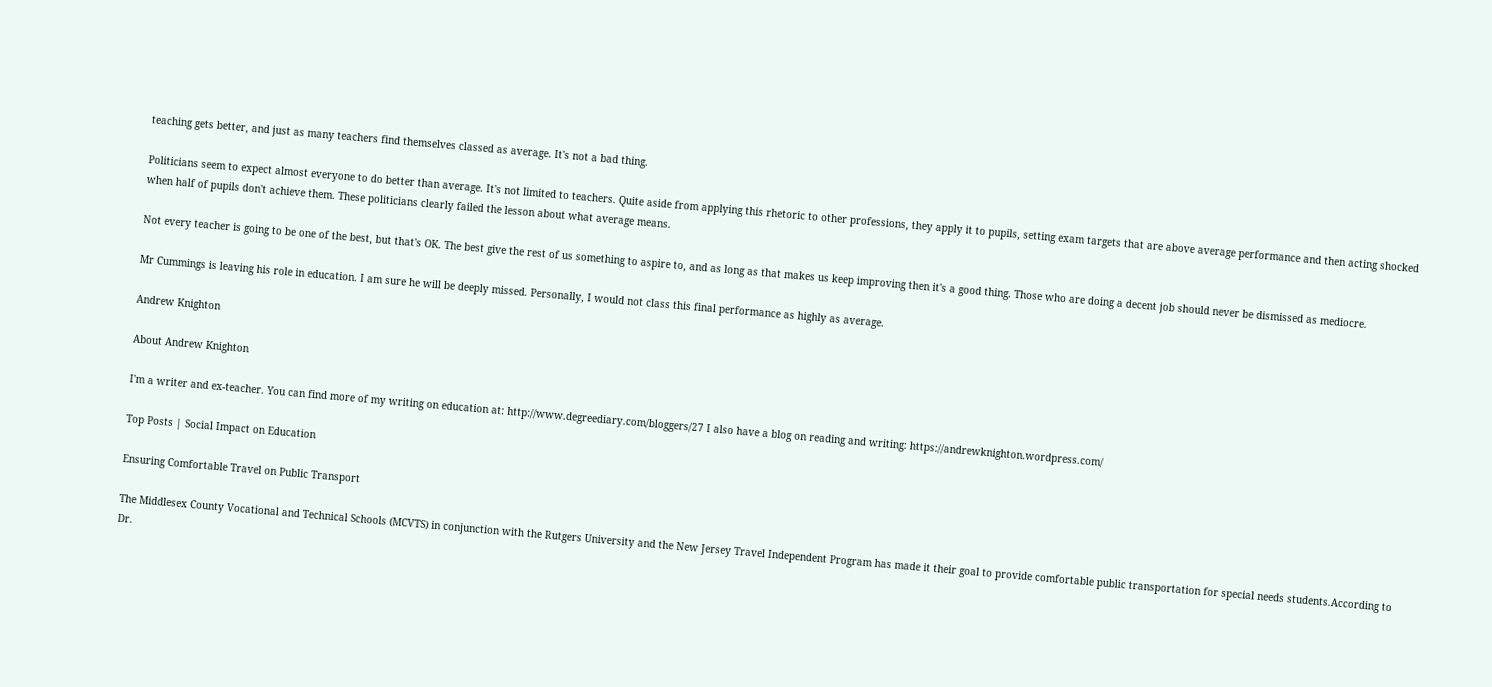teaching gets better, and just as many teachers find themselves classed as average. It's not a bad thing.

Politicians seem to expect almost everyone to do better than average. It's not limited to teachers. Quite aside from applying this rhetoric to other professions, they apply it to pupils, setting exam targets that are above average performance and then acting shocked when half of pupils don't achieve them. These politicians clearly failed the lesson about what average means.

Not every teacher is going to be one of the best, but that's OK. The best give the rest of us something to aspire to, and as long as that makes us keep improving then it's a good thing. Those who are doing a decent job should never be dismissed as mediocre.

Mr Cummings is leaving his role in education. I am sure he will be deeply missed. Personally, I would not class this final performance as highly as average.

Andrew Knighton

About Andrew Knighton

I'm a writer and ex-teacher. You can find more of my writing on education at: http://www.degreediary.com/bloggers/27 I also have a blog on reading and writing: https://andrewknighton.wordpress.com/

Top Posts | Social Impact on Education

Ensuring Comfortable Travel on Public Transport

The Middlesex County Vocational and Technical Schools (MCVTS) in conjunction with the Rutgers University and the New Jersey Travel Independent Program has made it their goal to provide comfortable public transportation for special needs students.According to Dr.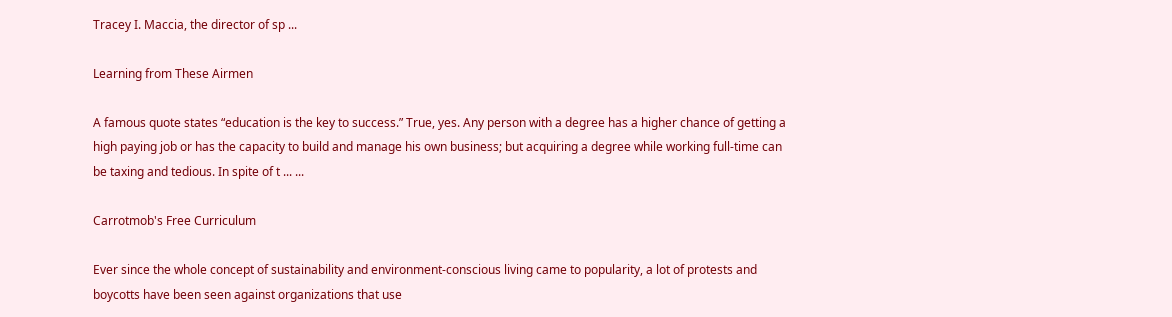Tracey I. Maccia, the director of sp ...

Learning from These Airmen

A famous quote states “education is the key to success.” True, yes. Any person with a degree has a higher chance of getting a high paying job or has the capacity to build and manage his own business; but acquiring a degree while working full-time can be taxing and tedious. In spite of t ... ...

Carrotmob's Free Curriculum

Ever since the whole concept of sustainability and environment-conscious living came to popularity, a lot of protests and boycotts have been seen against organizations that use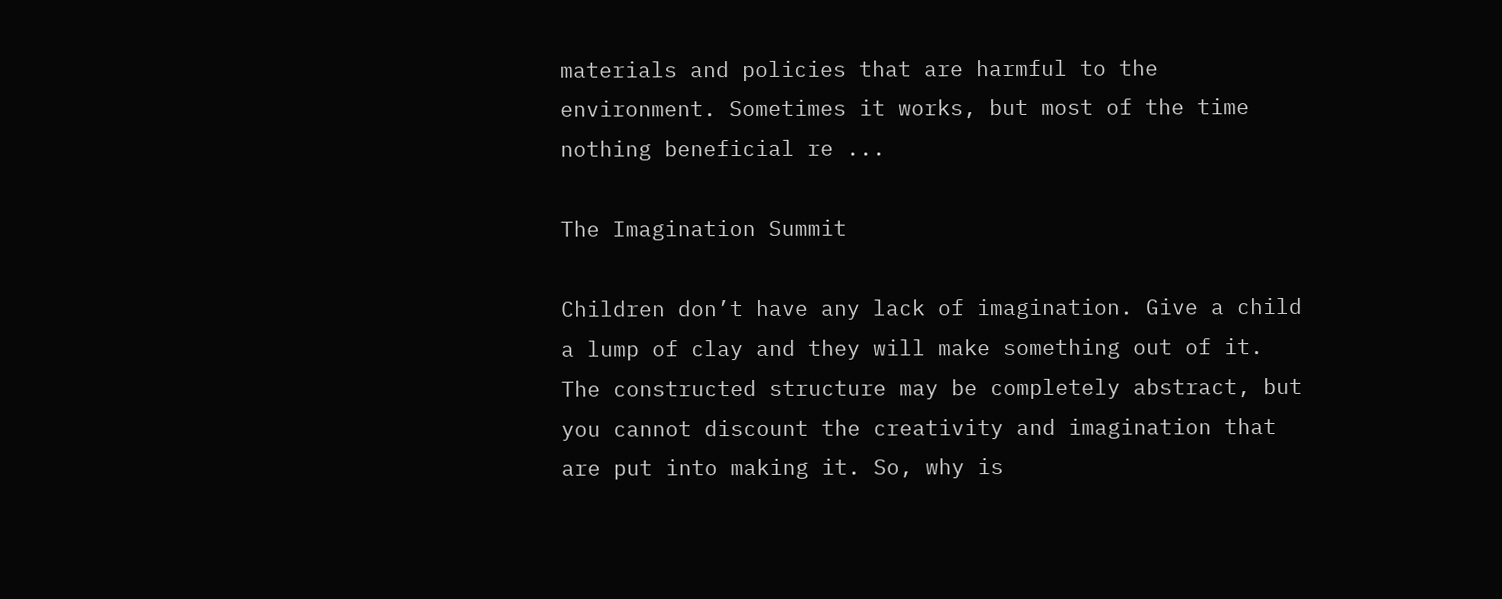materials and policies that are harmful to the environment. Sometimes it works, but most of the time nothing beneficial re ...

The Imagination Summit

Children don’t have any lack of imagination. Give a child a lump of clay and they will make something out of it. The constructed structure may be completely abstract, but you cannot discount the creativity and imagination that are put into making it. So, why is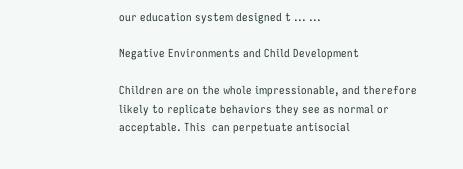our education system designed t ... ...

Negative Environments and Child Development

Children are on the whole impressionable, and therefore likely to replicate behaviors they see as normal or acceptable. This  can perpetuate antisocial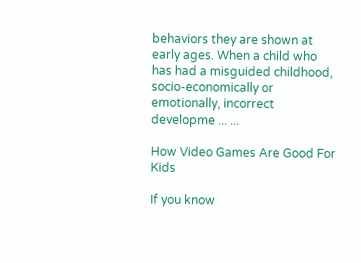behaviors they are shown at early ages. When a child who has had a misguided childhood, socio-economically or emotionally, incorrect developme ... ...

How Video Games Are Good For Kids

If you know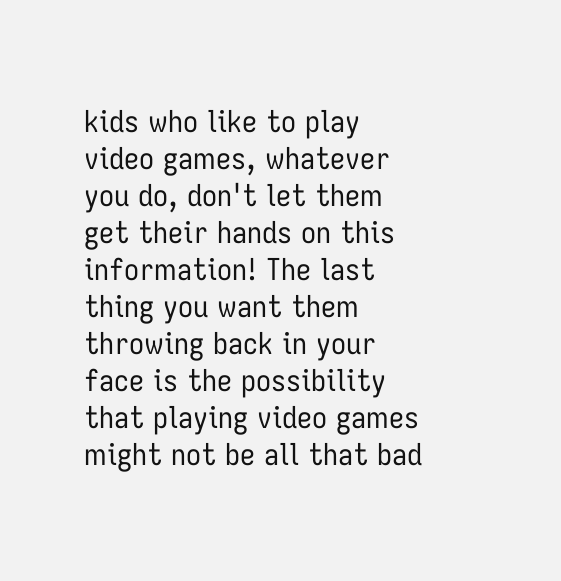kids who like to play video games, whatever you do, don't let them get their hands on this information! The last thing you want them throwing back in your face is the possibility that playing video games might not be all that bad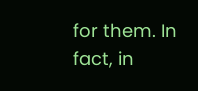for them. In fact, in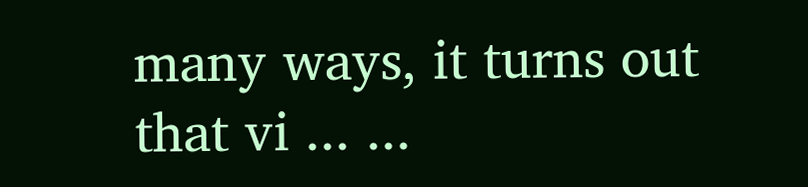many ways, it turns out that vi ... ...